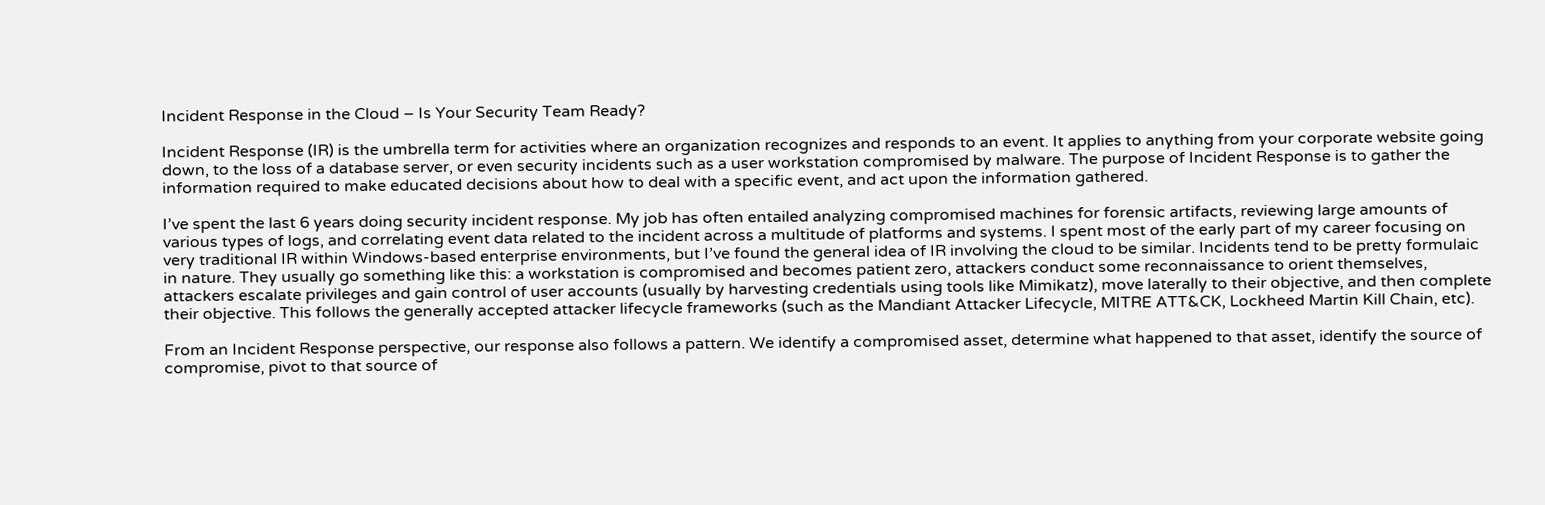Incident Response in the Cloud – Is Your Security Team Ready?

Incident Response (IR) is the umbrella term for activities where an organization recognizes and responds to an event. It applies to anything from your corporate website going down, to the loss of a database server, or even security incidents such as a user workstation compromised by malware. The purpose of Incident Response is to gather the information required to make educated decisions about how to deal with a specific event, and act upon the information gathered.

I’ve spent the last 6 years doing security incident response. My job has often entailed analyzing compromised machines for forensic artifacts, reviewing large amounts of various types of logs, and correlating event data related to the incident across a multitude of platforms and systems. I spent most of the early part of my career focusing on very traditional IR within Windows-based enterprise environments, but I’ve found the general idea of IR involving the cloud to be similar. Incidents tend to be pretty formulaic in nature. They usually go something like this: a workstation is compromised and becomes patient zero, attackers conduct some reconnaissance to orient themselves, attackers escalate privileges and gain control of user accounts (usually by harvesting credentials using tools like Mimikatz), move laterally to their objective, and then complete their objective. This follows the generally accepted attacker lifecycle frameworks (such as the Mandiant Attacker Lifecycle, MITRE ATT&CK, Lockheed Martin Kill Chain, etc).

From an Incident Response perspective, our response also follows a pattern. We identify a compromised asset, determine what happened to that asset, identify the source of compromise, pivot to that source of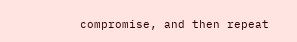compromise, and then repeat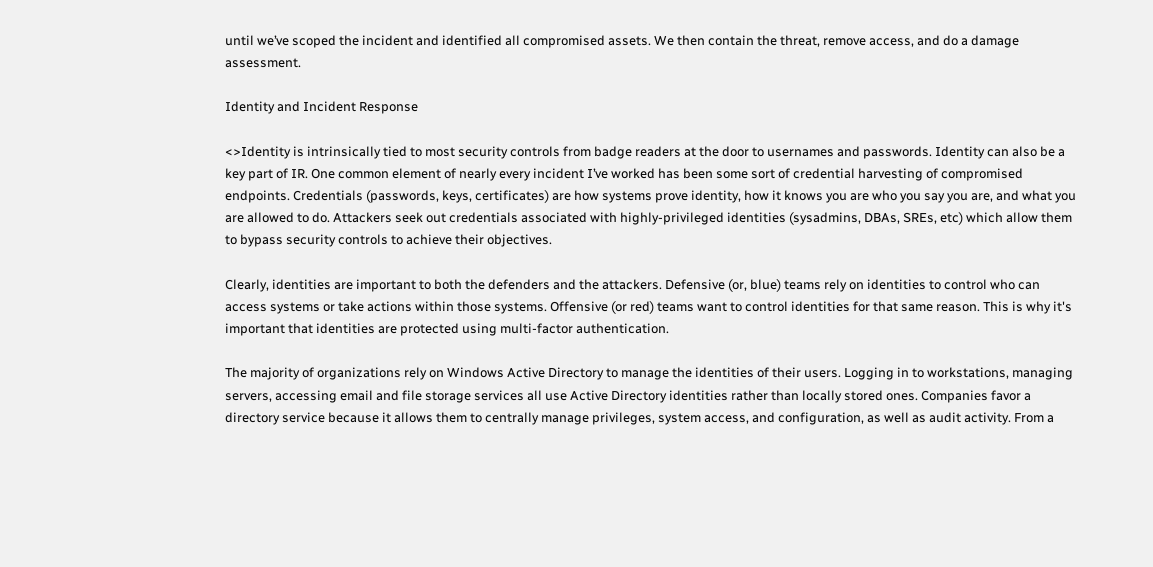until we’ve scoped the incident and identified all compromised assets. We then contain the threat, remove access, and do a damage assessment.

Identity and Incident Response

<>Identity is intrinsically tied to most security controls from badge readers at the door to usernames and passwords. Identity can also be a key part of IR. One common element of nearly every incident I’ve worked has been some sort of credential harvesting of compromised endpoints. Credentials (passwords, keys, certificates) are how systems prove identity, how it knows you are who you say you are, and what you are allowed to do. Attackers seek out credentials associated with highly-privileged identities (sysadmins, DBAs, SREs, etc) which allow them to bypass security controls to achieve their objectives.

Clearly, identities are important to both the defenders and the attackers. Defensive (or, blue) teams rely on identities to control who can access systems or take actions within those systems. Offensive (or red) teams want to control identities for that same reason. This is why it's important that identities are protected using multi-factor authentication.

The majority of organizations rely on Windows Active Directory to manage the identities of their users. Logging in to workstations, managing servers, accessing email and file storage services all use Active Directory identities rather than locally stored ones. Companies favor a directory service because it allows them to centrally manage privileges, system access, and configuration, as well as audit activity. From a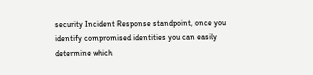security Incident Response standpoint, once you identify compromised identities you can easily determine which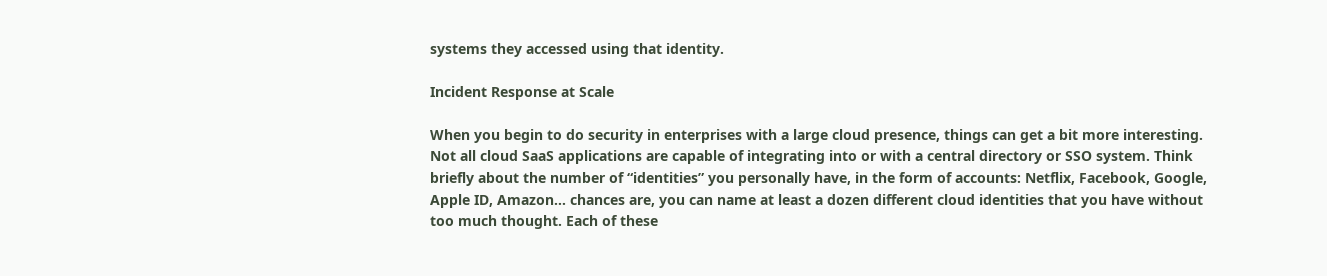systems they accessed using that identity.

Incident Response at Scale

When you begin to do security in enterprises with a large cloud presence, things can get a bit more interesting. Not all cloud SaaS applications are capable of integrating into or with a central directory or SSO system. Think briefly about the number of “identities” you personally have, in the form of accounts: Netflix, Facebook, Google, Apple ID, Amazon… chances are, you can name at least a dozen different cloud identities that you have without too much thought. Each of these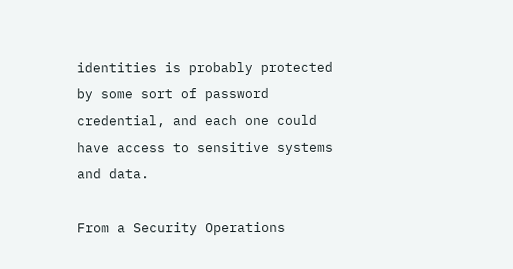identities is probably protected by some sort of password credential, and each one could have access to sensitive systems and data.

From a Security Operations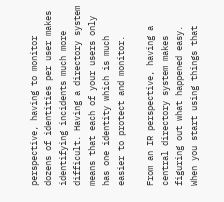perspective, having to monitor dozens of identities per user makes identifying incidents much more difficult. Having a directory system means that each of your users only has one identity which is much easier to protect and monitor.

From an IR perspective, having a central directory system makes figuring out what happened easy. When you start using things that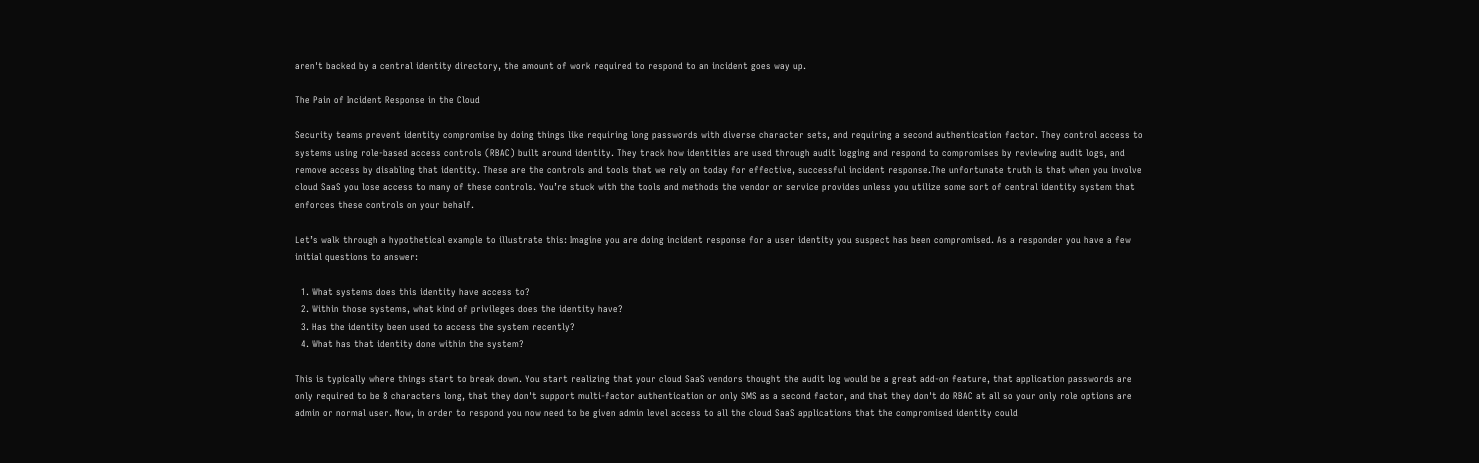aren't backed by a central identity directory, the amount of work required to respond to an incident goes way up.

The Pain of Incident Response in the Cloud

Security teams prevent identity compromise by doing things like requiring long passwords with diverse character sets, and requiring a second authentication factor. They control access to systems using role-based access controls (RBAC) built around identity. They track how identities are used through audit logging and respond to compromises by reviewing audit logs, and remove access by disabling that identity. These are the controls and tools that we rely on today for effective, successful incident response.The unfortunate truth is that when you involve cloud SaaS you lose access to many of these controls. You’re stuck with the tools and methods the vendor or service provides unless you utilize some sort of central identity system that enforces these controls on your behalf.

Let’s walk through a hypothetical example to illustrate this: Imagine you are doing incident response for a user identity you suspect has been compromised. As a responder you have a few initial questions to answer:

  1. What systems does this identity have access to?
  2. Within those systems, what kind of privileges does the identity have?
  3. Has the identity been used to access the system recently?
  4. What has that identity done within the system?

This is typically where things start to break down. You start realizing that your cloud SaaS vendors thought the audit log would be a great add-on feature, that application passwords are only required to be 8 characters long, that they don't support multi-factor authentication or only SMS as a second factor, and that they don't do RBAC at all so your only role options are admin or normal user. Now, in order to respond you now need to be given admin level access to all the cloud SaaS applications that the compromised identity could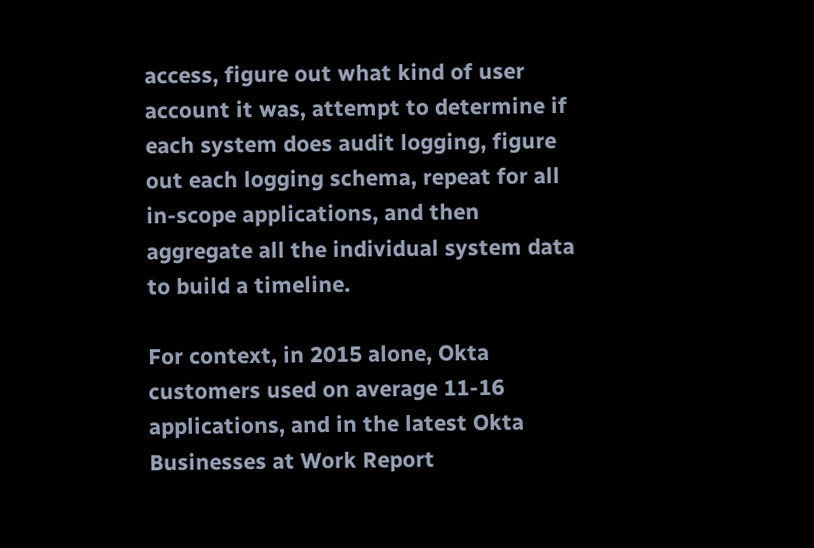access, figure out what kind of user account it was, attempt to determine if each system does audit logging, figure out each logging schema, repeat for all in-scope applications, and then aggregate all the individual system data to build a timeline.

For context, in 2015 alone, Okta customers used on average 11-16 applications, and in the latest Okta Businesses at Work Report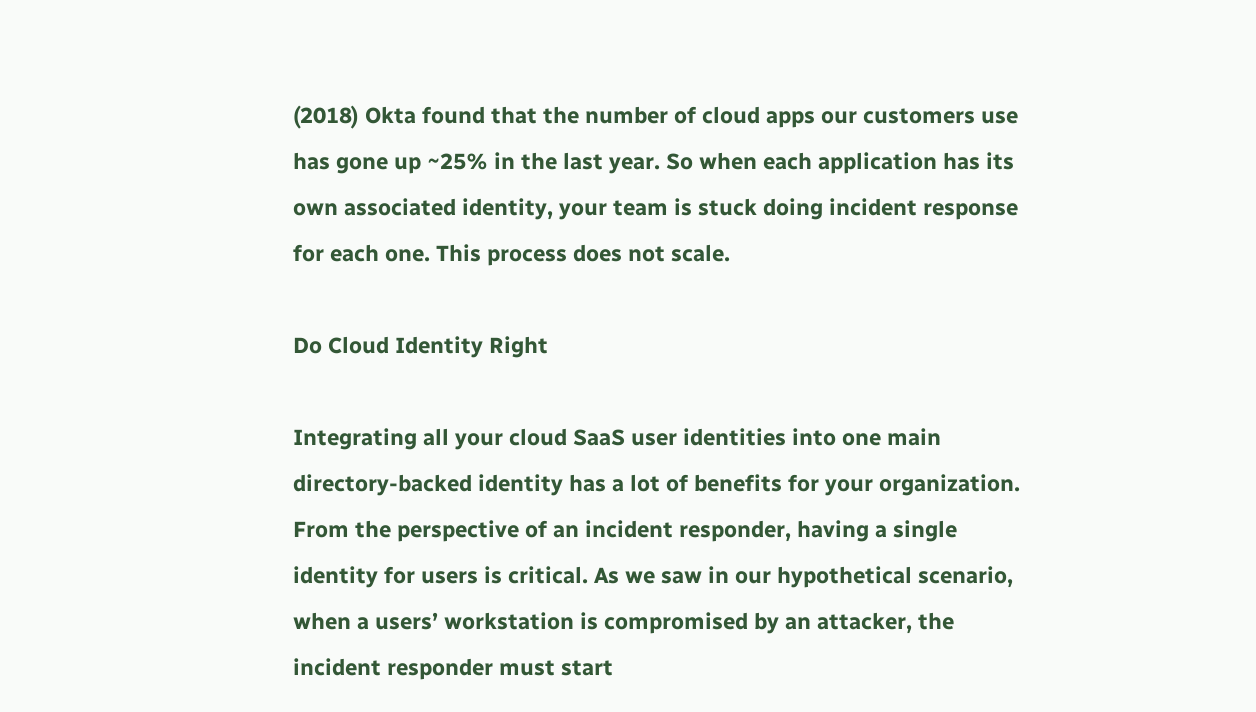(2018) Okta found that the number of cloud apps our customers use has gone up ~25% in the last year. So when each application has its own associated identity, your team is stuck doing incident response for each one. This process does not scale.

Do Cloud Identity Right

Integrating all your cloud SaaS user identities into one main directory-backed identity has a lot of benefits for your organization. From the perspective of an incident responder, having a single identity for users is critical. As we saw in our hypothetical scenario, when a users’ workstation is compromised by an attacker, the incident responder must start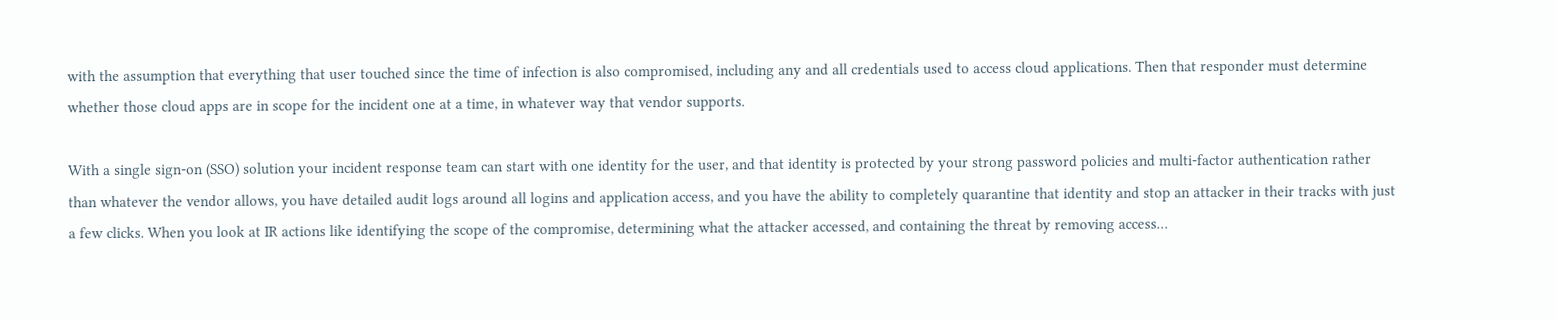with the assumption that everything that user touched since the time of infection is also compromised, including any and all credentials used to access cloud applications. Then that responder must determine whether those cloud apps are in scope for the incident one at a time, in whatever way that vendor supports.

With a single sign-on (SSO) solution your incident response team can start with one identity for the user, and that identity is protected by your strong password policies and multi-factor authentication rather than whatever the vendor allows, you have detailed audit logs around all logins and application access, and you have the ability to completely quarantine that identity and stop an attacker in their tracks with just a few clicks. When you look at IR actions like identifying the scope of the compromise, determining what the attacker accessed, and containing the threat by removing access…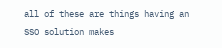all of these are things having an SSO solution makes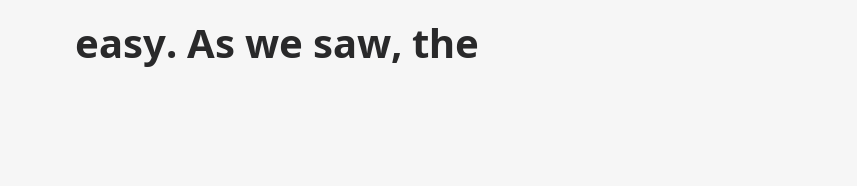easy. As we saw, the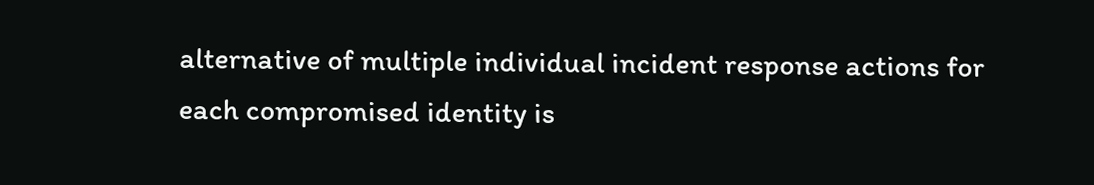alternative of multiple individual incident response actions for each compromised identity is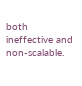both ineffective and non-scalable.